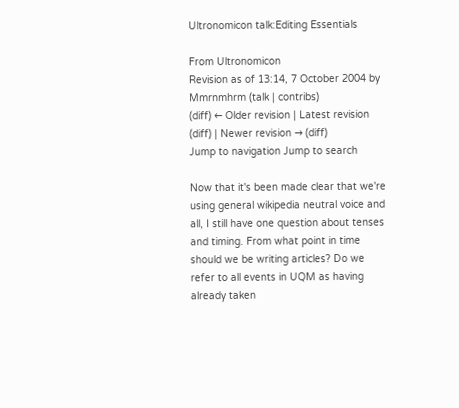Ultronomicon talk:Editing Essentials

From Ultronomicon
Revision as of 13:14, 7 October 2004 by Mmrnmhrm (talk | contribs)
(diff) ← Older revision | Latest revision (diff) | Newer revision → (diff)
Jump to navigation Jump to search

Now that it's been made clear that we're using general wikipedia neutral voice and all, I still have one question about tenses and timing. From what point in time should we be writing articles? Do we refer to all events in UQM as having already taken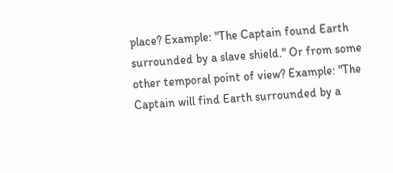place? Example: "The Captain found Earth surrounded by a slave shield." Or from some other temporal point of view? Example: "The Captain will find Earth surrounded by a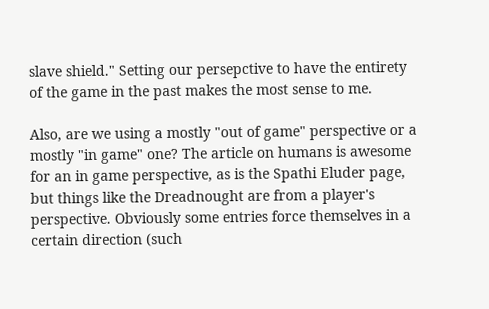slave shield." Setting our persepctive to have the entirety of the game in the past makes the most sense to me.

Also, are we using a mostly "out of game" perspective or a mostly "in game" one? The article on humans is awesome for an in game perspective, as is the Spathi Eluder page, but things like the Dreadnought are from a player's perspective. Obviously some entries force themselves in a certain direction (such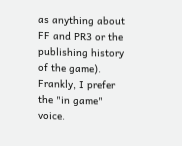as anything about FF and PR3 or the publishing history of the game). Frankly, I prefer the "in game" voice.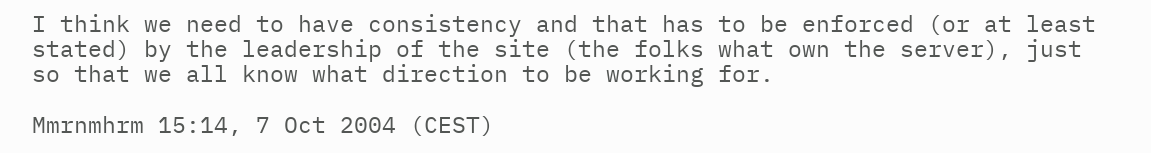I think we need to have consistency and that has to be enforced (or at least stated) by the leadership of the site (the folks what own the server), just so that we all know what direction to be working for.

Mmrnmhrm 15:14, 7 Oct 2004 (CEST)